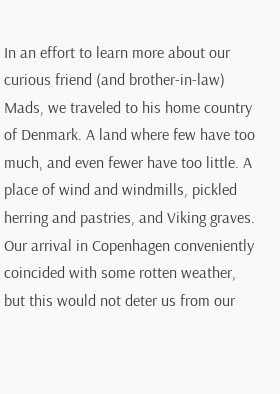In an effort to learn more about our curious friend (and brother-in-law) Mads, we traveled to his home country of Denmark. A land where few have too much, and even fewer have too little. A place of wind and windmills, pickled herring and pastries, and Viking graves. Our arrival in Copenhagen conveniently coincided with some rotten weather, but this would not deter us from our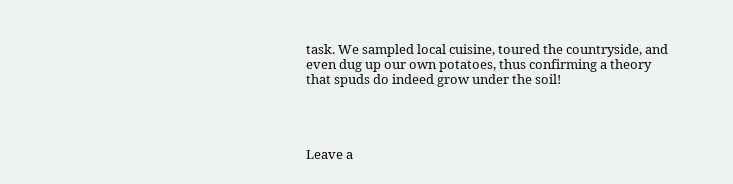task. We sampled local cuisine, toured the countryside, and even dug up our own potatoes, thus confirming a theory that spuds do indeed grow under the soil!




Leave a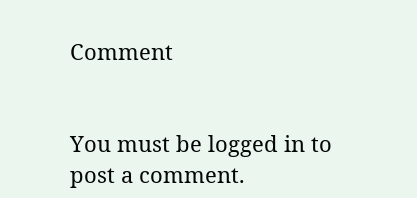Comment


You must be logged in to post a comment.